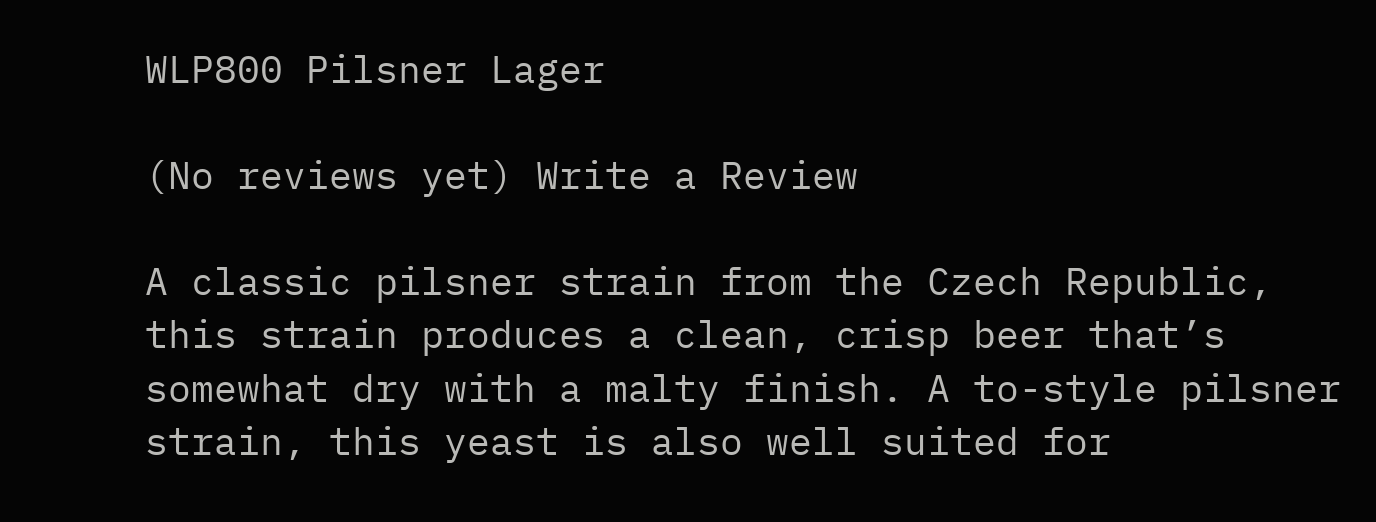WLP800 Pilsner Lager

(No reviews yet) Write a Review

A classic pilsner strain from the Czech Republic, this strain produces a clean, crisp beer that’s somewhat dry with a malty finish. A to-style pilsner strain, this yeast is also well suited for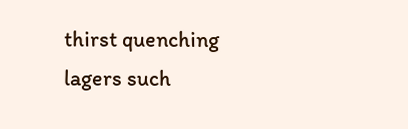thirst quenching lagers such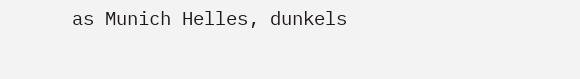as Munich Helles, dunkels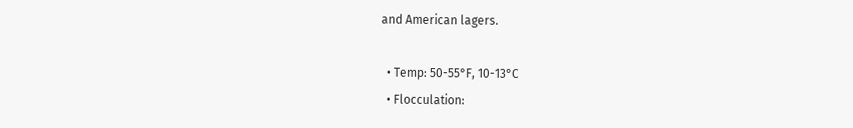and American lagers.

  • Temp: 50-55°F, 10-13°C
  • Flocculation: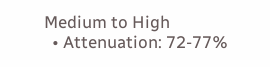Medium to High
  • Attenuation: 72-77%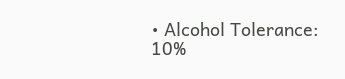• Alcohol Tolerance: 10%